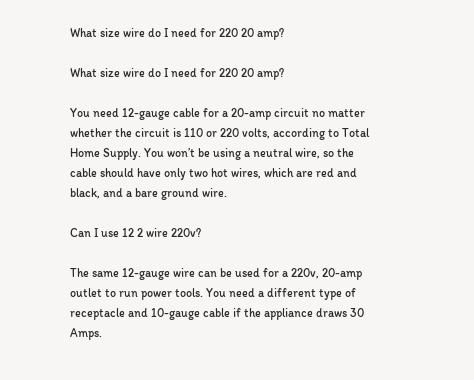What size wire do I need for 220 20 amp?

What size wire do I need for 220 20 amp?

You need 12-gauge cable for a 20-amp circuit no matter whether the circuit is 110 or 220 volts, according to Total Home Supply. You won’t be using a neutral wire, so the cable should have only two hot wires, which are red and black, and a bare ground wire.

Can I use 12 2 wire 220v?

The same 12-gauge wire can be used for a 220v, 20-amp outlet to run power tools. You need a different type of receptacle and 10-gauge cable if the appliance draws 30 Amps.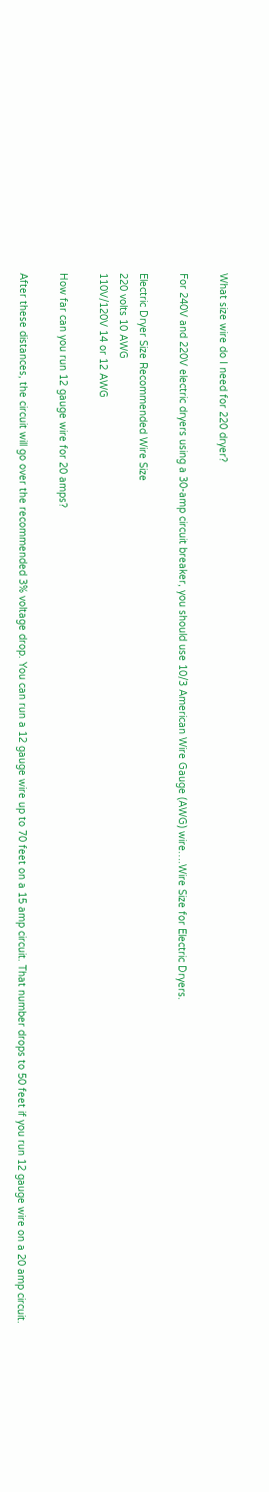What size wire do I need for 220 dryer?

For 240V and 220V electric dryers using a 30-amp circuit breaker, you should use 10/3 American Wire Gauge (AWG) wire….Wire Size for Electric Dryers.

Electric Dryer Size Recommended Wire Size
220 volts 10 AWG
110V/120V 14 or 12 AWG

How far can you run 12 gauge wire for 20 amps?

After these distances, the circuit will go over the recommended 3% voltage drop. You can run a 12 gauge wire up to 70 feet on a 15 amp circuit. That number drops to 50 feet if you run 12 gauge wire on a 20 amp circuit.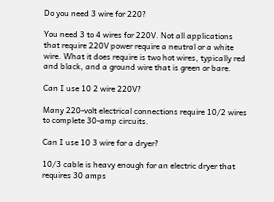Do you need 3 wire for 220?

You need 3 to 4 wires for 220V. Not all applications that require 220V power require a neutral or a white wire. What it does require is two hot wires, typically red and black, and a ground wire that is green or bare.

Can I use 10 2 wire 220V?

Many 220-volt electrical connections require 10/2 wires to complete 30-amp circuits.

Can I use 10 3 wire for a dryer?

10/3 cable is heavy enough for an electric dryer that requires 30 amps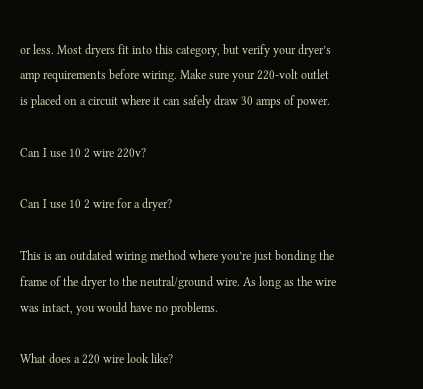or less. Most dryers fit into this category, but verify your dryer’s amp requirements before wiring. Make sure your 220-volt outlet is placed on a circuit where it can safely draw 30 amps of power.

Can I use 10 2 wire 220v?

Can I use 10 2 wire for a dryer?

This is an outdated wiring method where you’re just bonding the frame of the dryer to the neutral/ground wire. As long as the wire was intact, you would have no problems.

What does a 220 wire look like?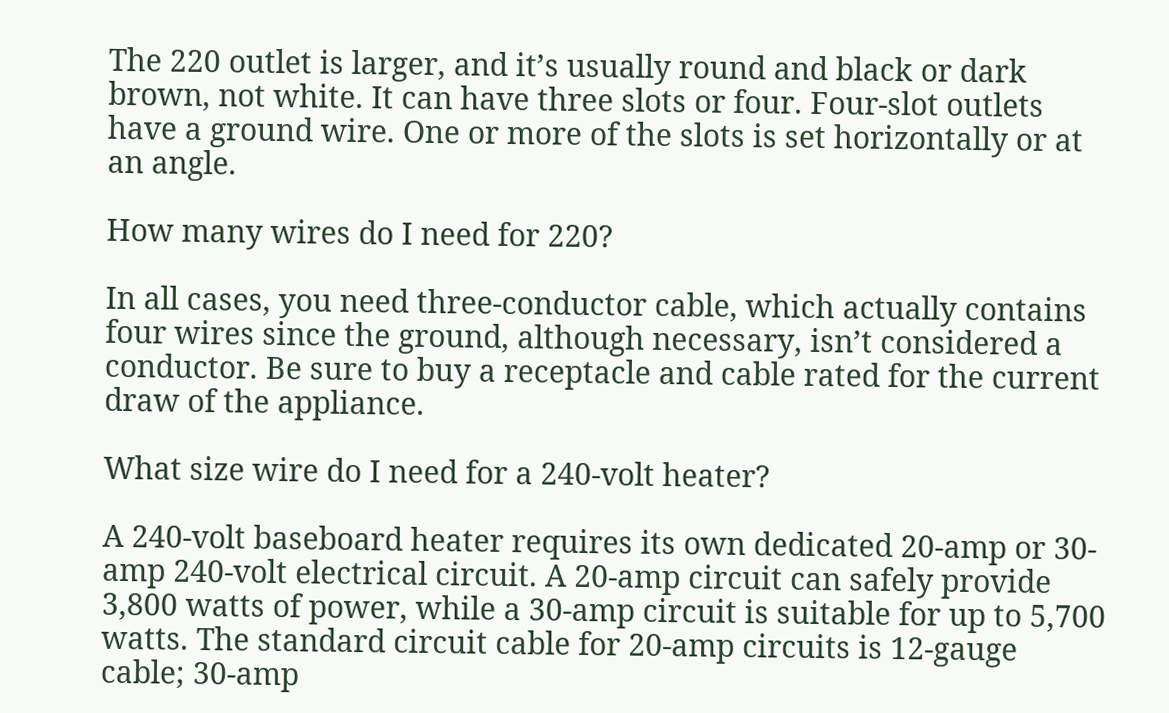The 220 outlet is larger, and it’s usually round and black or dark brown, not white. It can have three slots or four. Four-slot outlets have a ground wire. One or more of the slots is set horizontally or at an angle.

How many wires do I need for 220?

In all cases, you need three-conductor cable, which actually contains four wires since the ground, although necessary, isn’t considered a conductor. Be sure to buy a receptacle and cable rated for the current draw of the appliance.

What size wire do I need for a 240-volt heater?

A 240-volt baseboard heater requires its own dedicated 20-amp or 30-amp 240-volt electrical circuit. A 20-amp circuit can safely provide 3,800 watts of power, while a 30-amp circuit is suitable for up to 5,700 watts. The standard circuit cable for 20-amp circuits is 12-gauge cable; 30-amp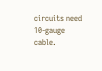circuits need 10-gauge cable.